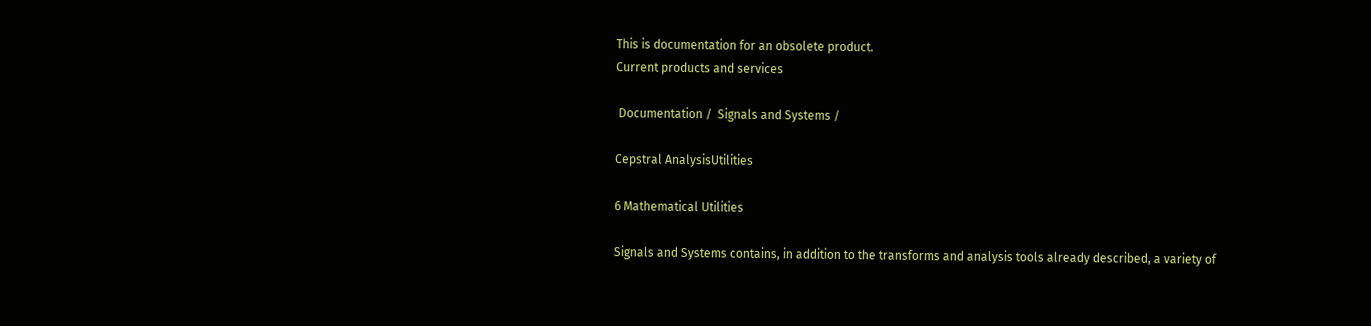This is documentation for an obsolete product.
Current products and services

 Documentation /  Signals and Systems /

Cepstral AnalysisUtilities

6 Mathematical Utilities

Signals and Systems contains, in addition to the transforms and analysis tools already described, a variety of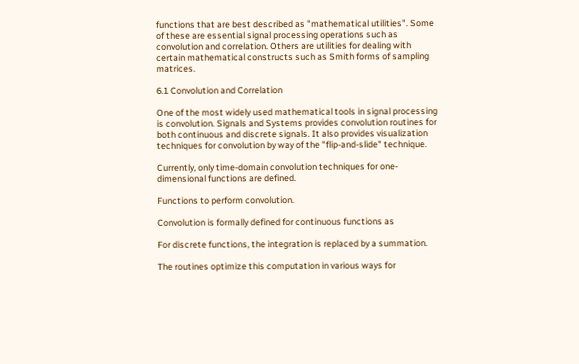functions that are best described as "mathematical utilities". Some of these are essential signal processing operations such as convolution and correlation. Others are utilities for dealing with certain mathematical constructs such as Smith forms of sampling matrices.

6.1 Convolution and Correlation

One of the most widely used mathematical tools in signal processing is convolution. Signals and Systems provides convolution routines for both continuous and discrete signals. It also provides visualization techniques for convolution by way of the "flip-and-slide" technique.

Currently, only time-domain convolution techniques for one-dimensional functions are defined.

Functions to perform convolution.

Convolution is formally defined for continuous functions as

For discrete functions, the integration is replaced by a summation.

The routines optimize this computation in various ways for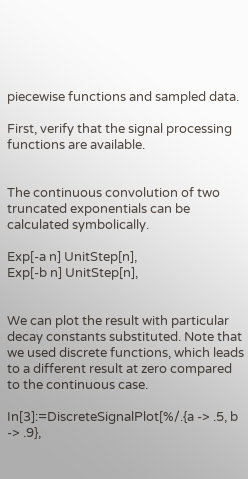piecewise functions and sampled data.

First, verify that the signal processing functions are available.


The continuous convolution of two truncated exponentials can be calculated symbolically.

Exp[-a n] UnitStep[n],
Exp[-b n] UnitStep[n],


We can plot the result with particular decay constants substituted. Note that we used discrete functions, which leads to a different result at zero compared to the continuous case.

In[3]:=DiscreteSignalPlot[%/.{a -> .5, b -> .9},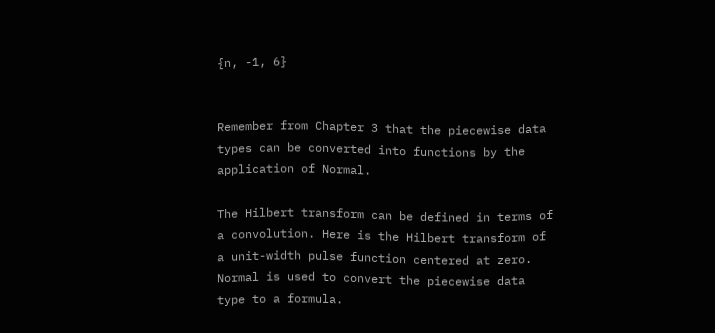{n, -1, 6}


Remember from Chapter 3 that the piecewise data types can be converted into functions by the application of Normal.

The Hilbert transform can be defined in terms of a convolution. Here is the Hilbert transform of a unit-width pulse function centered at zero. Normal is used to convert the piecewise data type to a formula.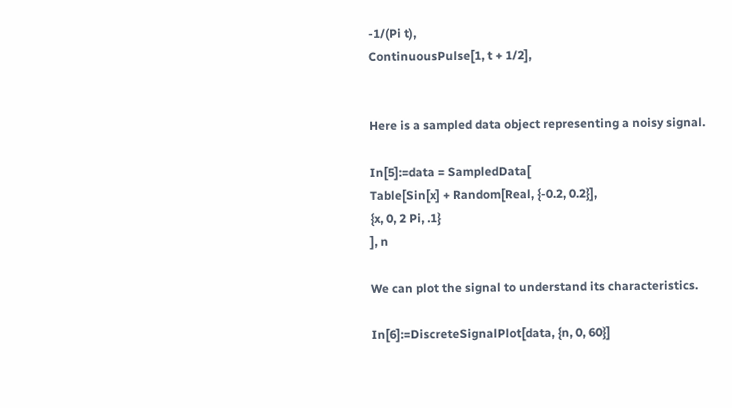-1/(Pi t),
ContinuousPulse[1, t + 1/2],


Here is a sampled data object representing a noisy signal.

In[5]:=data = SampledData[
Table[Sin[x] + Random[Real, {-0.2, 0.2}],
{x, 0, 2 Pi, .1}
], n

We can plot the signal to understand its characteristics.

In[6]:=DiscreteSignalPlot[data, {n, 0, 60}]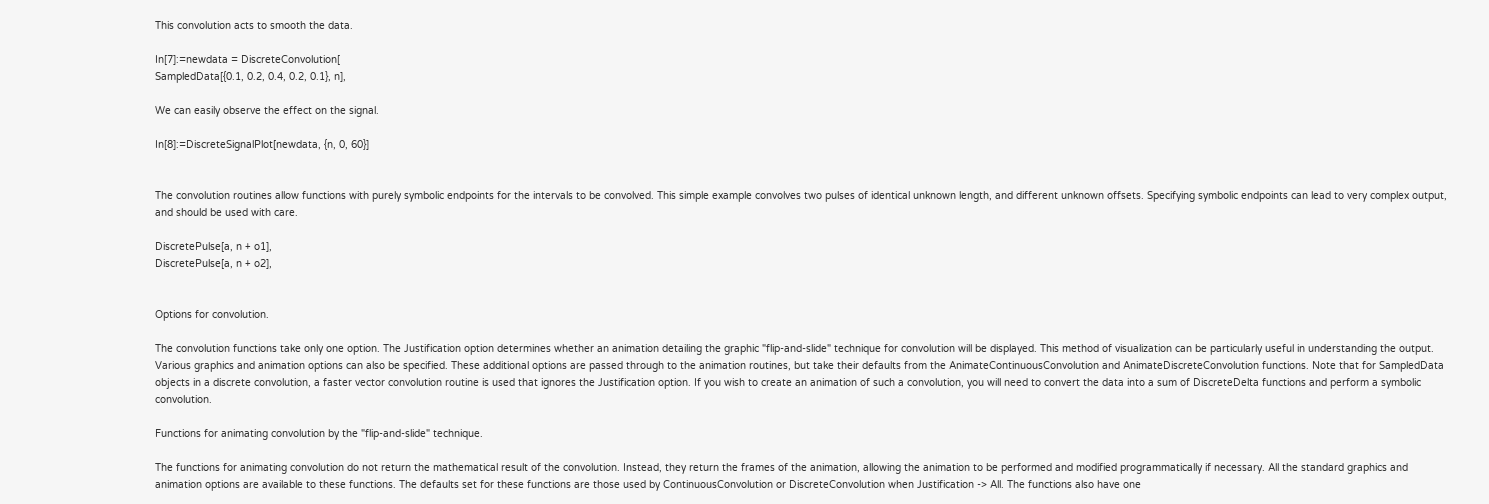This convolution acts to smooth the data.

In[7]:=newdata = DiscreteConvolution[
SampledData[{0.1, 0.2, 0.4, 0.2, 0.1}, n],

We can easily observe the effect on the signal.

In[8]:=DiscreteSignalPlot[newdata, {n, 0, 60}]


The convolution routines allow functions with purely symbolic endpoints for the intervals to be convolved. This simple example convolves two pulses of identical unknown length, and different unknown offsets. Specifying symbolic endpoints can lead to very complex output, and should be used with care.

DiscretePulse[a, n + o1],
DiscretePulse[a, n + o2],


Options for convolution.

The convolution functions take only one option. The Justification option determines whether an animation detailing the graphic "flip-and-slide" technique for convolution will be displayed. This method of visualization can be particularly useful in understanding the output. Various graphics and animation options can also be specified. These additional options are passed through to the animation routines, but take their defaults from the AnimateContinuousConvolution and AnimateDiscreteConvolution functions. Note that for SampledData objects in a discrete convolution, a faster vector convolution routine is used that ignores the Justification option. If you wish to create an animation of such a convolution, you will need to convert the data into a sum of DiscreteDelta functions and perform a symbolic convolution.

Functions for animating convolution by the "flip-and-slide" technique.

The functions for animating convolution do not return the mathematical result of the convolution. Instead, they return the frames of the animation, allowing the animation to be performed and modified programmatically if necessary. All the standard graphics and animation options are available to these functions. The defaults set for these functions are those used by ContinuousConvolution or DiscreteConvolution when Justification -> All. The functions also have one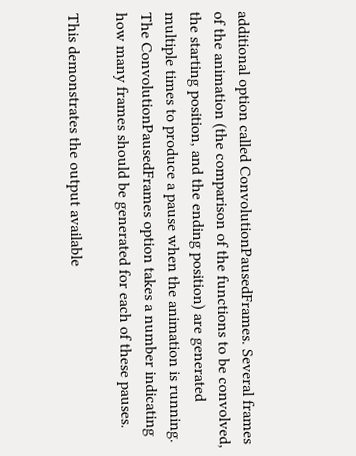additional option called ConvolutionPausedFrames. Several frames of the animation (the comparison of the functions to be convolved, the starting position, and the ending position) are generated multiple times to produce a pause when the animation is running. The ConvolutionPausedFrames option takes a number indicating how many frames should be generated for each of these pauses.

This demonstrates the output available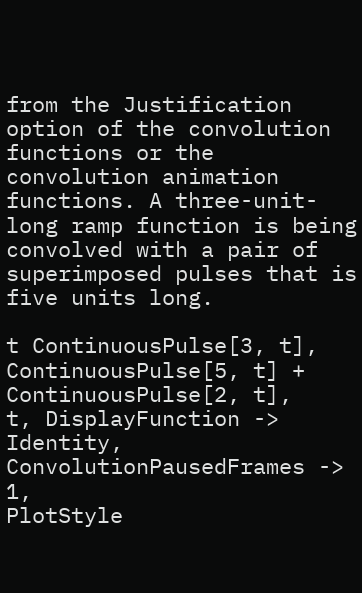from the Justification option of the convolution functions or the convolution animation functions. A three-unit-long ramp function is being convolved with a pair of superimposed pulses that is five units long.

t ContinuousPulse[3, t],
ContinuousPulse[5, t] + ContinuousPulse[2, t],
t, DisplayFunction -> Identity,
ConvolutionPausedFrames -> 1,
PlotStyle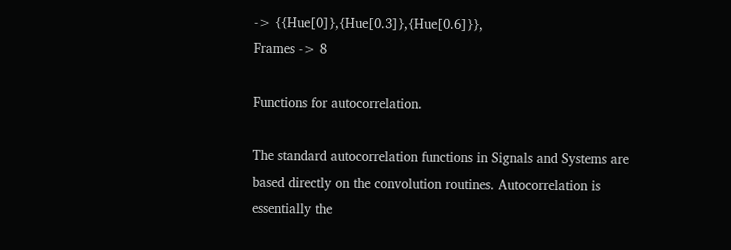-> {{Hue[0]},{Hue[0.3]},{Hue[0.6]}},
Frames -> 8

Functions for autocorrelation.

The standard autocorrelation functions in Signals and Systems are based directly on the convolution routines. Autocorrelation is essentially the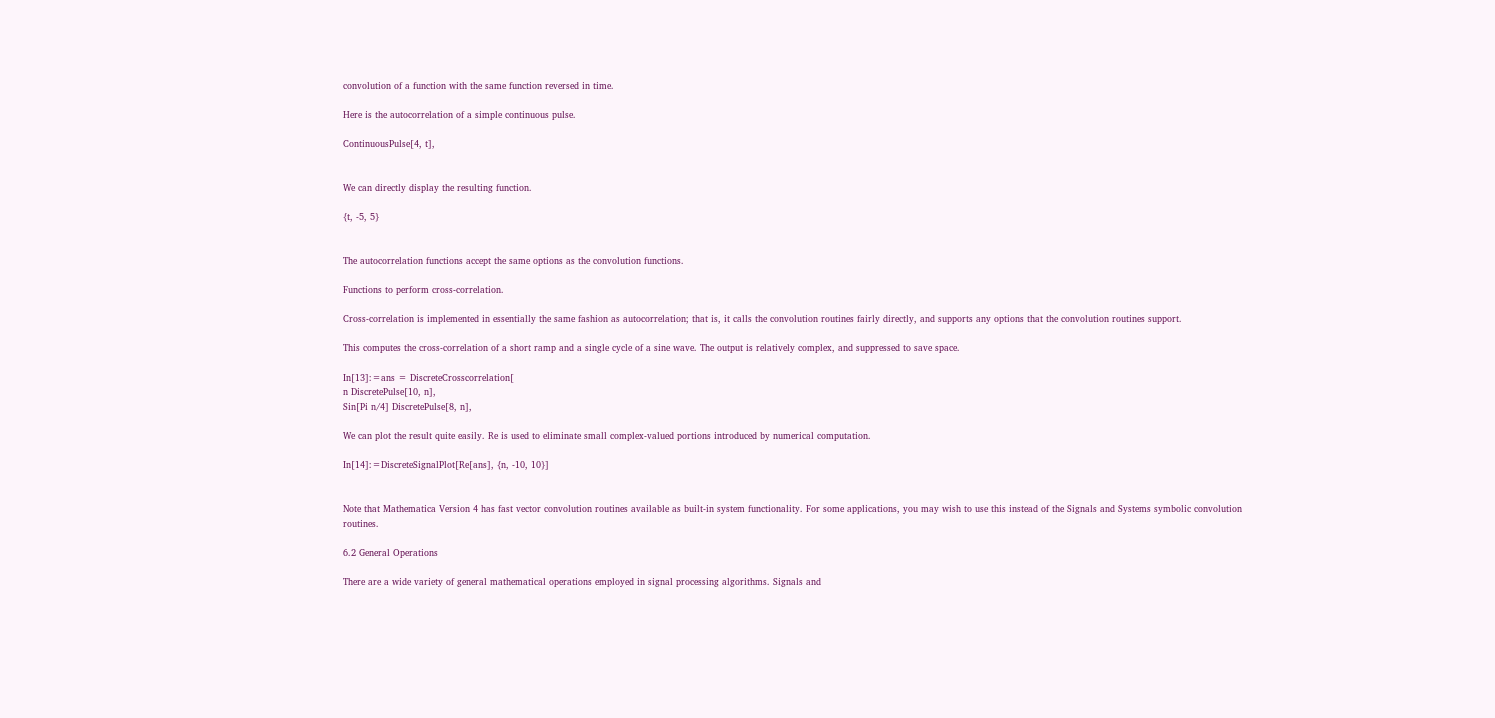convolution of a function with the same function reversed in time.

Here is the autocorrelation of a simple continuous pulse.

ContinuousPulse[4, t],


We can directly display the resulting function.

{t, -5, 5}


The autocorrelation functions accept the same options as the convolution functions.

Functions to perform cross-correlation.

Cross-correlation is implemented in essentially the same fashion as autocorrelation; that is, it calls the convolution routines fairly directly, and supports any options that the convolution routines support.

This computes the cross-correlation of a short ramp and a single cycle of a sine wave. The output is relatively complex, and suppressed to save space.

In[13]:=ans = DiscreteCrosscorrelation[
n DiscretePulse[10, n],
Sin[Pi n/4] DiscretePulse[8, n],

We can plot the result quite easily. Re is used to eliminate small complex-valued portions introduced by numerical computation.

In[14]:=DiscreteSignalPlot[Re[ans], {n, -10, 10}]


Note that Mathematica Version 4 has fast vector convolution routines available as built-in system functionality. For some applications, you may wish to use this instead of the Signals and Systems symbolic convolution routines.

6.2 General Operations

There are a wide variety of general mathematical operations employed in signal processing algorithms. Signals and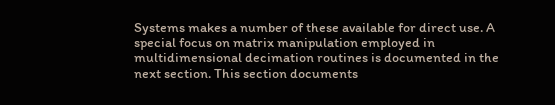Systems makes a number of these available for direct use. A special focus on matrix manipulation employed in multidimensional decimation routines is documented in the next section. This section documents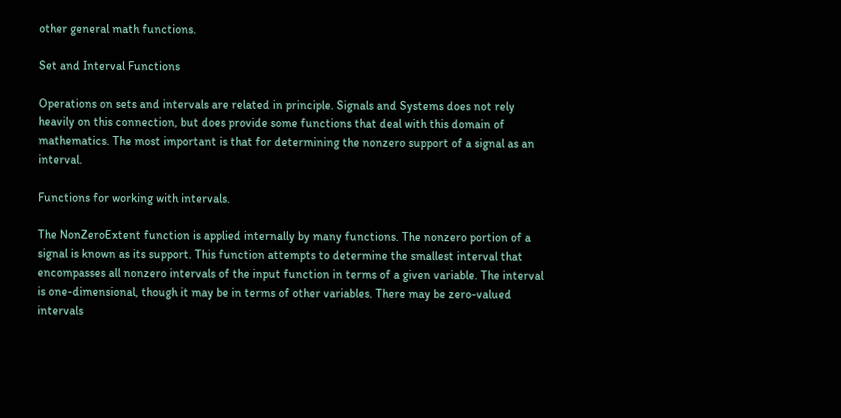other general math functions.

Set and Interval Functions

Operations on sets and intervals are related in principle. Signals and Systems does not rely heavily on this connection, but does provide some functions that deal with this domain of mathematics. The most important is that for determining the nonzero support of a signal as an interval.

Functions for working with intervals.

The NonZeroExtent function is applied internally by many functions. The nonzero portion of a signal is known as its support. This function attempts to determine the smallest interval that encompasses all nonzero intervals of the input function in terms of a given variable. The interval is one-dimensional, though it may be in terms of other variables. There may be zero-valued intervals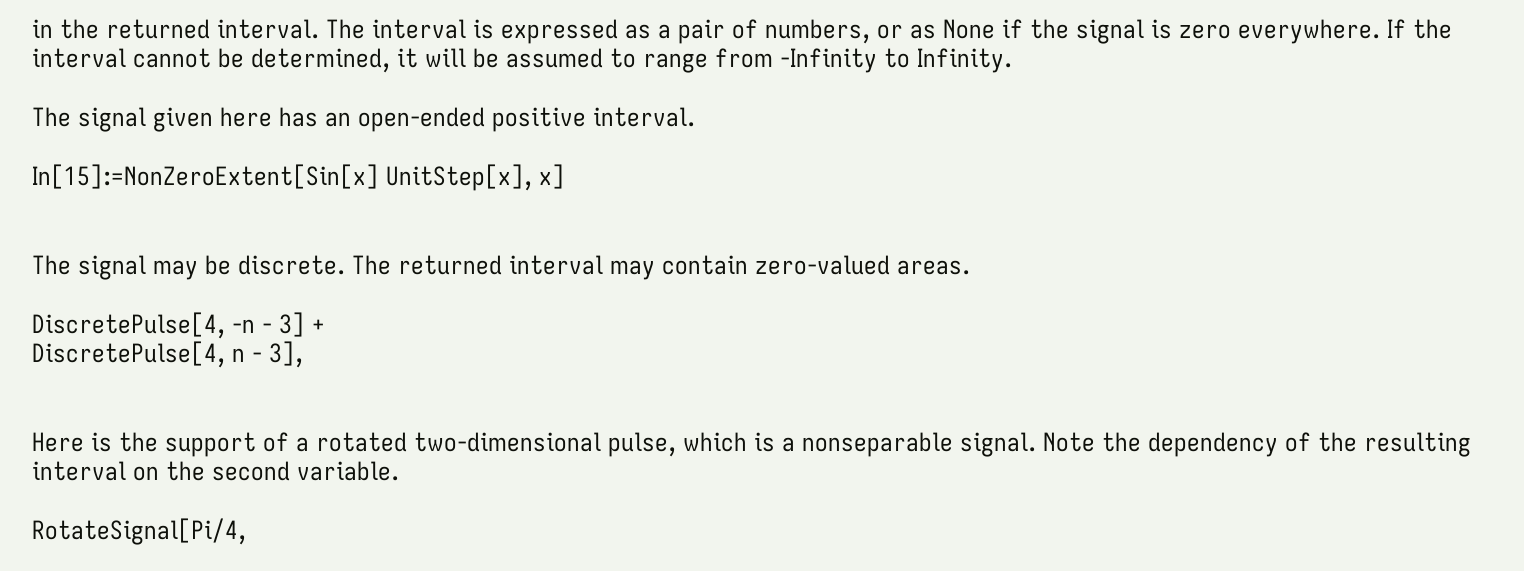in the returned interval. The interval is expressed as a pair of numbers, or as None if the signal is zero everywhere. If the interval cannot be determined, it will be assumed to range from -Infinity to Infinity.

The signal given here has an open-ended positive interval.

In[15]:=NonZeroExtent[Sin[x] UnitStep[x], x]


The signal may be discrete. The returned interval may contain zero-valued areas.

DiscretePulse[4, -n - 3] +
DiscretePulse[4, n - 3],


Here is the support of a rotated two-dimensional pulse, which is a nonseparable signal. Note the dependency of the resulting interval on the second variable.

RotateSignal[Pi/4,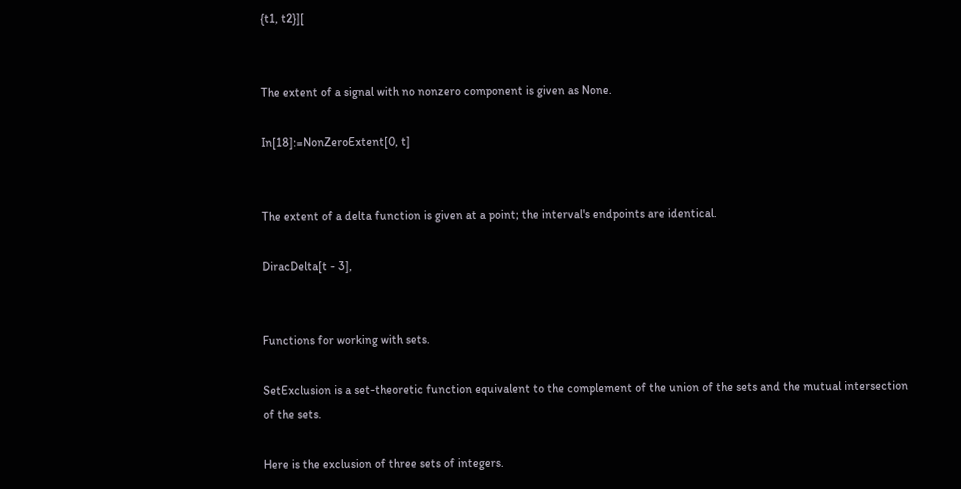{t1, t2}][


The extent of a signal with no nonzero component is given as None.

In[18]:=NonZeroExtent[0, t]


The extent of a delta function is given at a point; the interval's endpoints are identical.

DiracDelta[t - 3],


Functions for working with sets.

SetExclusion is a set-theoretic function equivalent to the complement of the union of the sets and the mutual intersection of the sets.

Here is the exclusion of three sets of integers.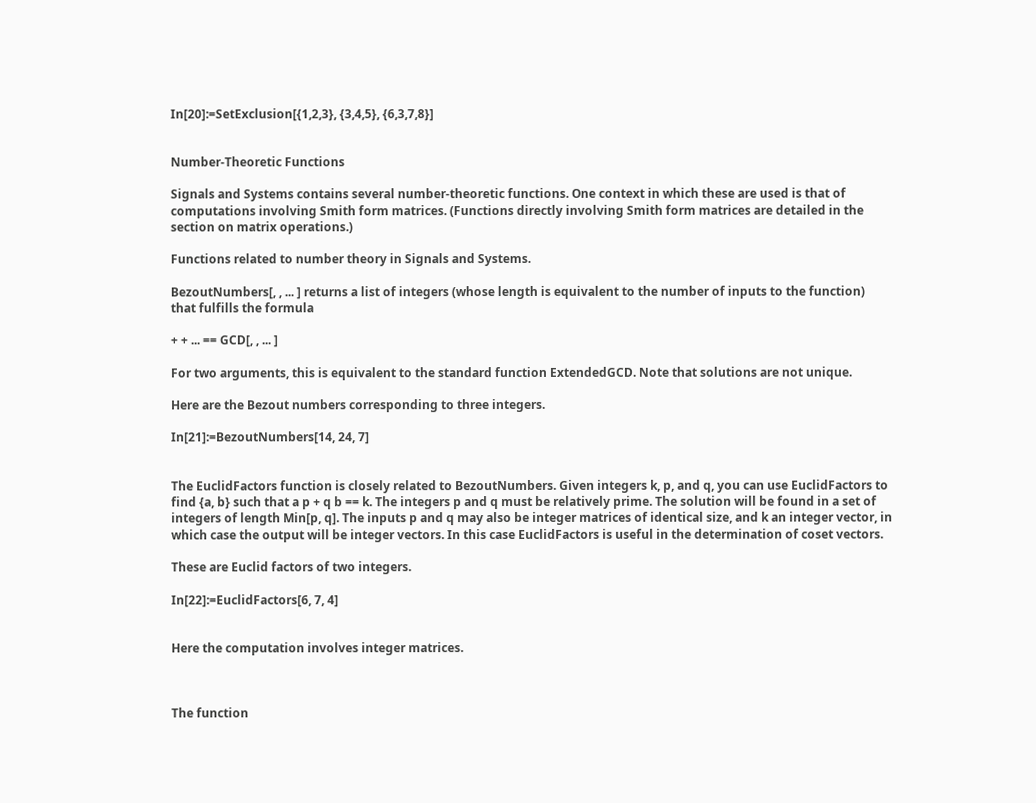In[20]:=SetExclusion[{1,2,3}, {3,4,5}, {6,3,7,8}]


Number-Theoretic Functions

Signals and Systems contains several number-theoretic functions. One context in which these are used is that of computations involving Smith form matrices. (Functions directly involving Smith form matrices are detailed in the section on matrix operations.)

Functions related to number theory in Signals and Systems.

BezoutNumbers[, , ... ] returns a list of integers (whose length is equivalent to the number of inputs to the function) that fulfills the formula

+ + ... == GCD[, , ... ]

For two arguments, this is equivalent to the standard function ExtendedGCD. Note that solutions are not unique.

Here are the Bezout numbers corresponding to three integers.

In[21]:=BezoutNumbers[14, 24, 7]


The EuclidFactors function is closely related to BezoutNumbers. Given integers k, p, and q, you can use EuclidFactors to find {a, b} such that a p + q b == k. The integers p and q must be relatively prime. The solution will be found in a set of integers of length Min[p, q]. The inputs p and q may also be integer matrices of identical size, and k an integer vector, in which case the output will be integer vectors. In this case EuclidFactors is useful in the determination of coset vectors.

These are Euclid factors of two integers.

In[22]:=EuclidFactors[6, 7, 4]


Here the computation involves integer matrices.



The function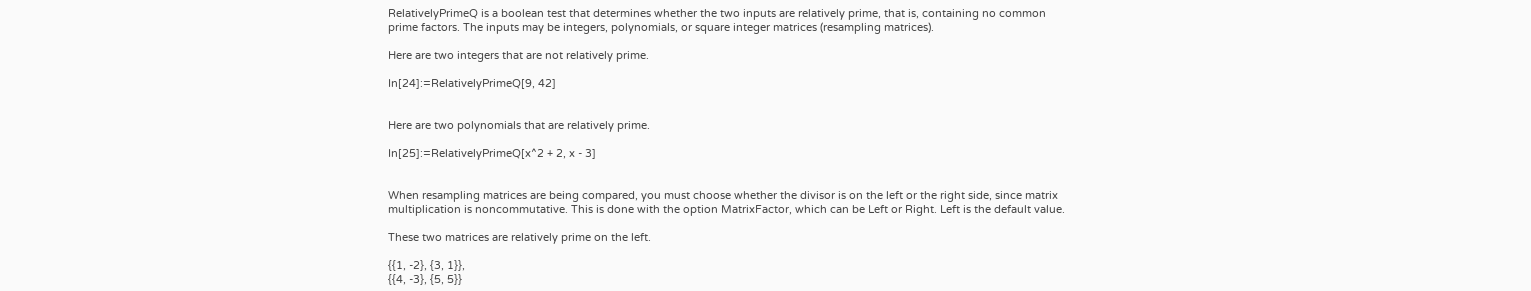RelativelyPrimeQ is a boolean test that determines whether the two inputs are relatively prime, that is, containing no common prime factors. The inputs may be integers, polynomials, or square integer matrices (resampling matrices).

Here are two integers that are not relatively prime.

In[24]:=RelativelyPrimeQ[9, 42]


Here are two polynomials that are relatively prime.

In[25]:=RelativelyPrimeQ[x^2 + 2, x - 3]


When resampling matrices are being compared, you must choose whether the divisor is on the left or the right side, since matrix multiplication is noncommutative. This is done with the option MatrixFactor, which can be Left or Right. Left is the default value.

These two matrices are relatively prime on the left.

{{1, -2}, {3, 1}},
{{4, -3}, {5, 5}}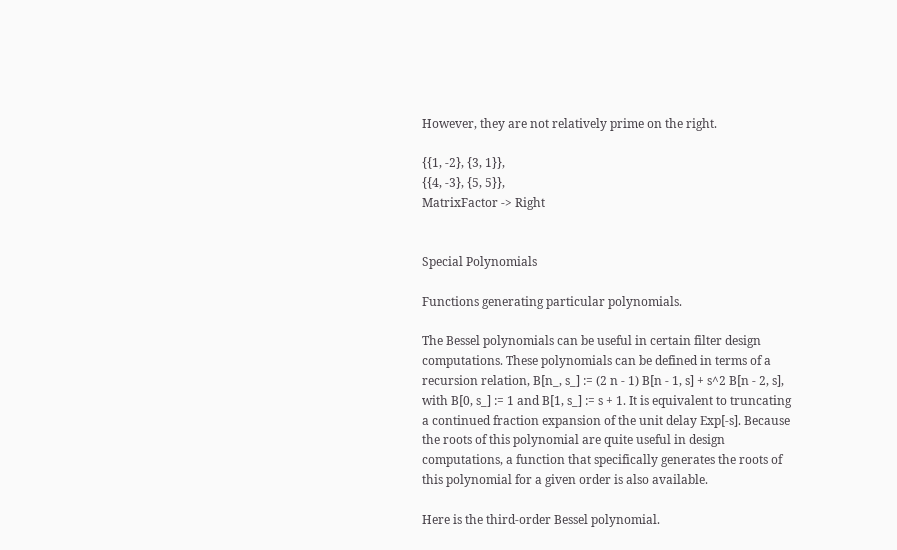However, they are not relatively prime on the right.

{{1, -2}, {3, 1}},
{{4, -3}, {5, 5}},
MatrixFactor -> Right


Special Polynomials

Functions generating particular polynomials.

The Bessel polynomials can be useful in certain filter design computations. These polynomials can be defined in terms of a recursion relation, B[n_, s_] := (2 n - 1) B[n - 1, s] + s^2 B[n - 2, s], with B[0, s_] := 1 and B[1, s_] := s + 1. It is equivalent to truncating a continued fraction expansion of the unit delay Exp[-s]. Because the roots of this polynomial are quite useful in design computations, a function that specifically generates the roots of this polynomial for a given order is also available.

Here is the third-order Bessel polynomial.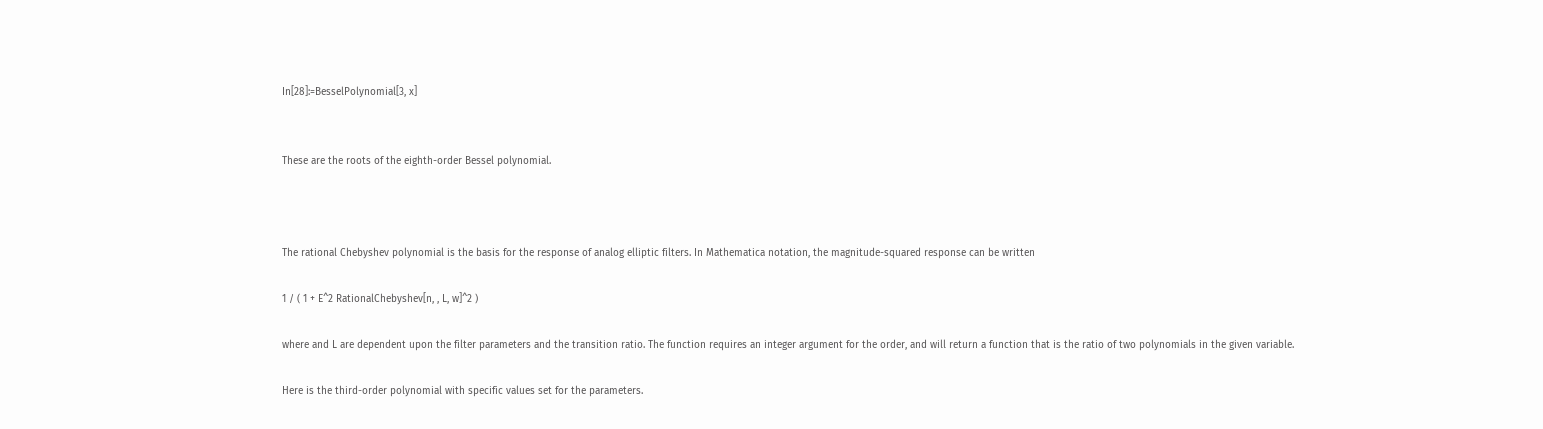In[28]:=BesselPolynomial[3, x]


These are the roots of the eighth-order Bessel polynomial.



The rational Chebyshev polynomial is the basis for the response of analog elliptic filters. In Mathematica notation, the magnitude-squared response can be written

1 / ( 1 + E^2 RationalChebyshev[n, , L, w]^2 )

where and L are dependent upon the filter parameters and the transition ratio. The function requires an integer argument for the order, and will return a function that is the ratio of two polynomials in the given variable.

Here is the third-order polynomial with specific values set for the parameters.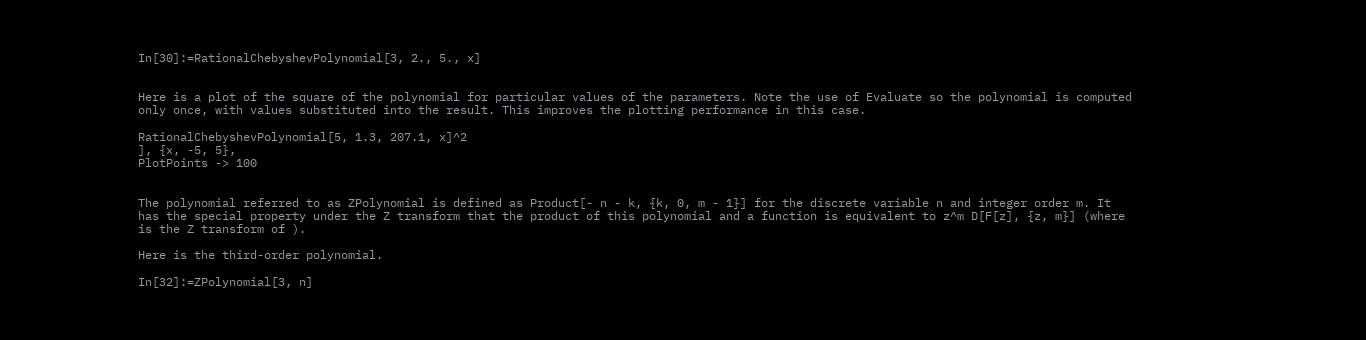In[30]:=RationalChebyshevPolynomial[3, 2., 5., x]


Here is a plot of the square of the polynomial for particular values of the parameters. Note the use of Evaluate so the polynomial is computed only once, with values substituted into the result. This improves the plotting performance in this case.

RationalChebyshevPolynomial[5, 1.3, 207.1, x]^2
], {x, -5, 5},
PlotPoints -> 100


The polynomial referred to as ZPolynomial is defined as Product[- n - k, {k, 0, m - 1}] for the discrete variable n and integer order m. It has the special property under the Z transform that the product of this polynomial and a function is equivalent to z^m D[F[z], {z, m}] (where is the Z transform of ).

Here is the third-order polynomial.

In[32]:=ZPolynomial[3, n]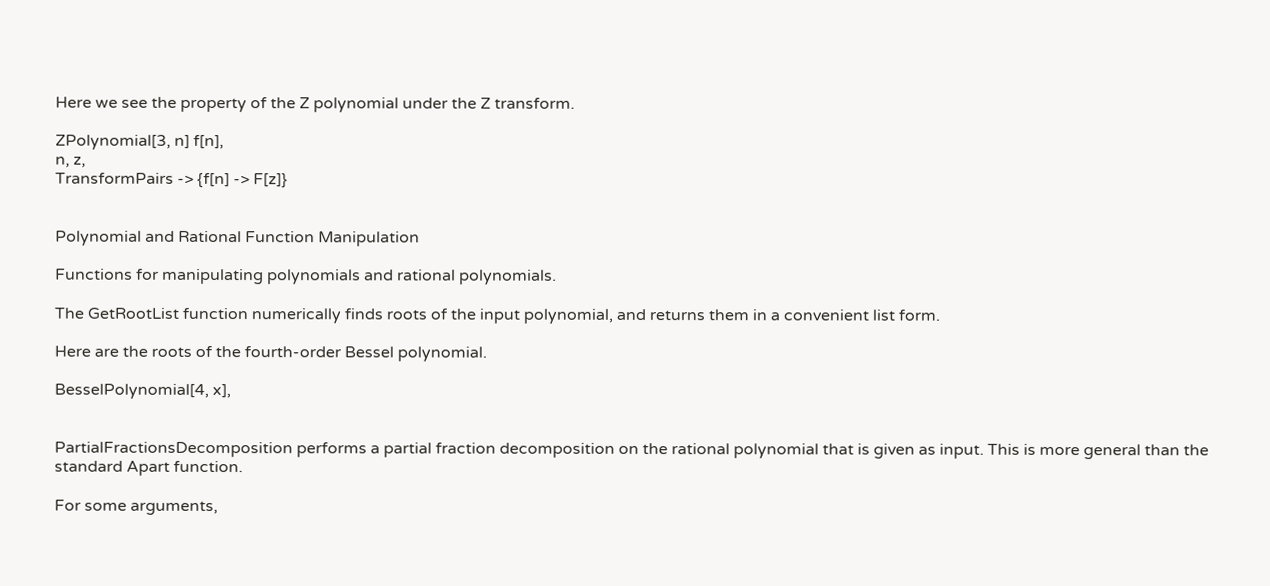Here we see the property of the Z polynomial under the Z transform.

ZPolynomial[3, n] f[n],
n, z,
TransformPairs -> {f[n] -> F[z]}


Polynomial and Rational Function Manipulation

Functions for manipulating polynomials and rational polynomials.

The GetRootList function numerically finds roots of the input polynomial, and returns them in a convenient list form.

Here are the roots of the fourth-order Bessel polynomial.

BesselPolynomial[4, x],


PartialFractionsDecomposition performs a partial fraction decomposition on the rational polynomial that is given as input. This is more general than the standard Apart function.

For some arguments,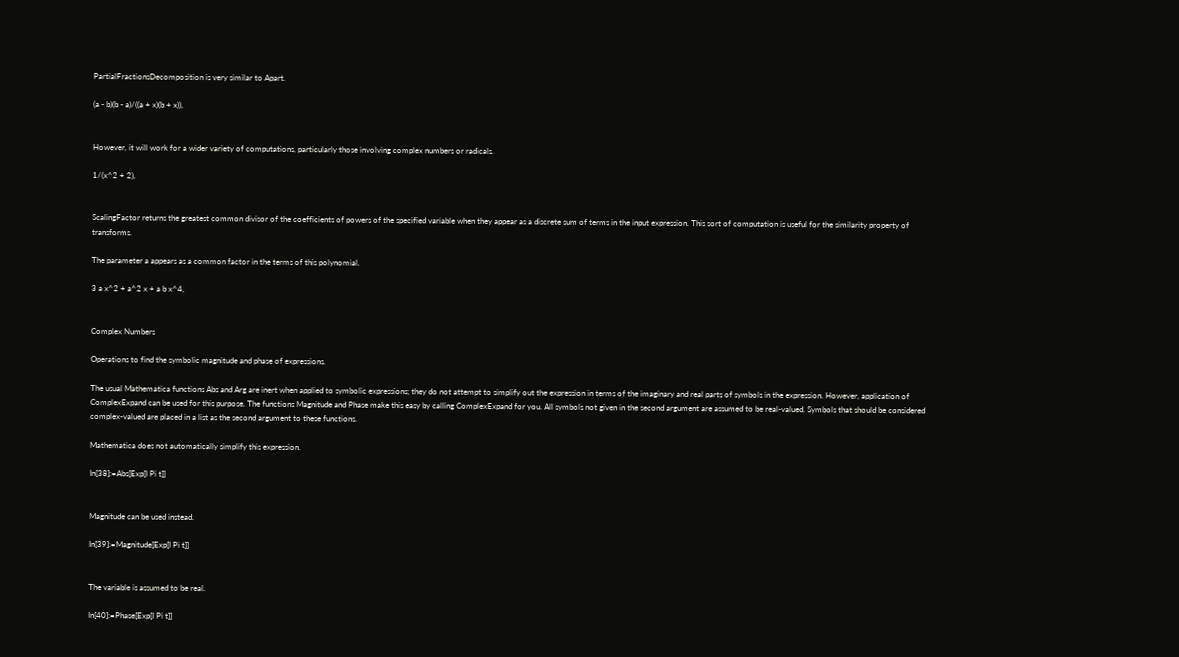PartialFractionsDecomposition is very similar to Apart.

(a - b)(b - a)/((a + x)(b + x)),


However, it will work for a wider variety of computations, particularly those involving complex numbers or radicals.

1/(x^2 + 2),


ScalingFactor returns the greatest common divisor of the coefficients of powers of the specified variable when they appear as a discrete sum of terms in the input expression. This sort of computation is useful for the similarity property of transforms.

The parameter a appears as a common factor in the terms of this polynomial.

3 a x^2 + a^2 x + a b x^4,


Complex Numbers

Operations to find the symbolic magnitude and phase of expressions.

The usual Mathematica functions Abs and Arg are inert when applied to symbolic expressions; they do not attempt to simplify out the expression in terms of the imaginary and real parts of symbols in the expression. However, application of ComplexExpand can be used for this purpose. The functions Magnitude and Phase make this easy by calling ComplexExpand for you. All symbols not given in the second argument are assumed to be real-valued. Symbols that should be considered complex-valued are placed in a list as the second argument to these functions.

Mathematica does not automatically simplify this expression.

In[38]:=Abs[Exp[I Pi t]]


Magnitude can be used instead.

In[39]:=Magnitude[Exp[I Pi t]]


The variable is assumed to be real.

In[40]:=Phase[Exp[I Pi t]]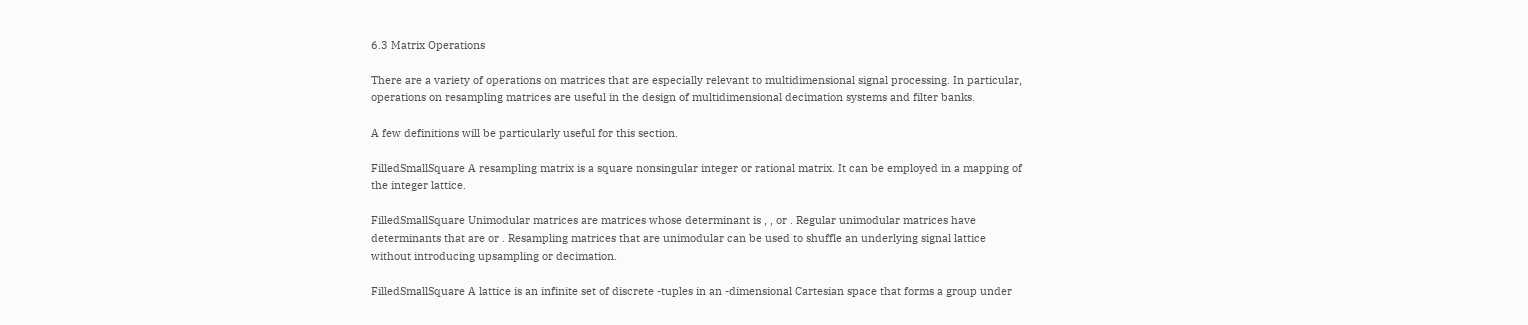6.3 Matrix Operations

There are a variety of operations on matrices that are especially relevant to multidimensional signal processing. In particular, operations on resampling matrices are useful in the design of multidimensional decimation systems and filter banks.

A few definitions will be particularly useful for this section.

FilledSmallSquare A resampling matrix is a square nonsingular integer or rational matrix. It can be employed in a mapping of the integer lattice.

FilledSmallSquare Unimodular matrices are matrices whose determinant is , , or . Regular unimodular matrices have determinants that are or . Resampling matrices that are unimodular can be used to shuffle an underlying signal lattice without introducing upsampling or decimation.

FilledSmallSquare A lattice is an infinite set of discrete -tuples in an -dimensional Cartesian space that forms a group under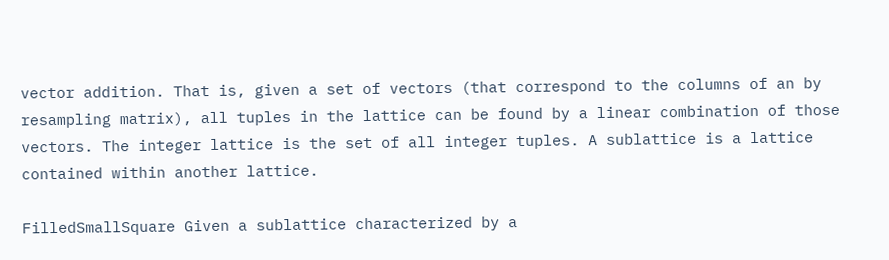vector addition. That is, given a set of vectors (that correspond to the columns of an by resampling matrix), all tuples in the lattice can be found by a linear combination of those vectors. The integer lattice is the set of all integer tuples. A sublattice is a lattice contained within another lattice.

FilledSmallSquare Given a sublattice characterized by a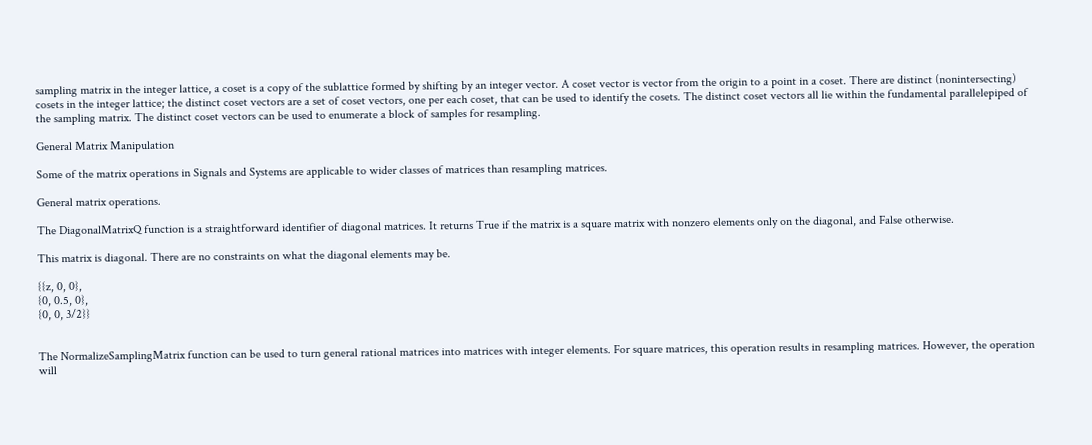sampling matrix in the integer lattice, a coset is a copy of the sublattice formed by shifting by an integer vector. A coset vector is vector from the origin to a point in a coset. There are distinct (nonintersecting) cosets in the integer lattice; the distinct coset vectors are a set of coset vectors, one per each coset, that can be used to identify the cosets. The distinct coset vectors all lie within the fundamental parallelepiped of the sampling matrix. The distinct coset vectors can be used to enumerate a block of samples for resampling.

General Matrix Manipulation

Some of the matrix operations in Signals and Systems are applicable to wider classes of matrices than resampling matrices.

General matrix operations.

The DiagonalMatrixQ function is a straightforward identifier of diagonal matrices. It returns True if the matrix is a square matrix with nonzero elements only on the diagonal, and False otherwise.

This matrix is diagonal. There are no constraints on what the diagonal elements may be.

{{z, 0, 0},
{0, 0.5, 0},
{0, 0, 3/2}}


The NormalizeSamplingMatrix function can be used to turn general rational matrices into matrices with integer elements. For square matrices, this operation results in resampling matrices. However, the operation will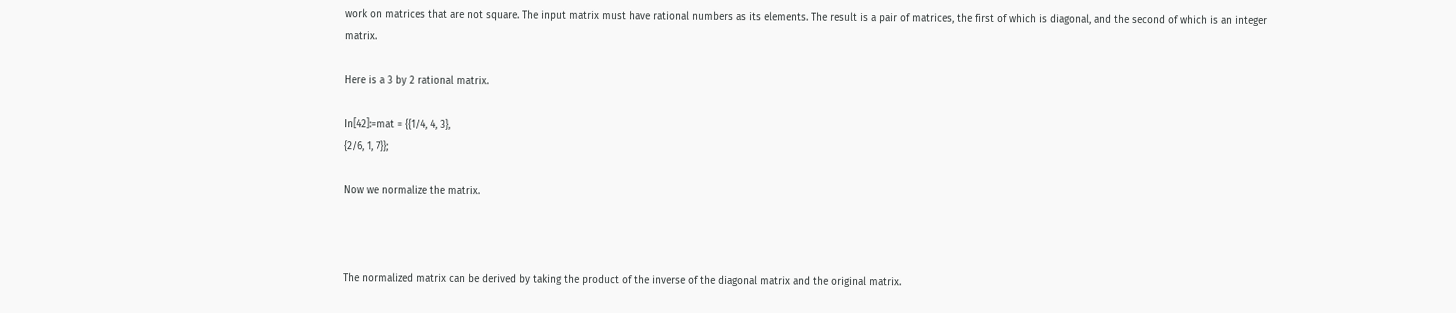work on matrices that are not square. The input matrix must have rational numbers as its elements. The result is a pair of matrices, the first of which is diagonal, and the second of which is an integer matrix.

Here is a 3 by 2 rational matrix.

In[42]:=mat = {{1/4, 4, 3},
{2/6, 1, 7}};

Now we normalize the matrix.



The normalized matrix can be derived by taking the product of the inverse of the diagonal matrix and the original matrix.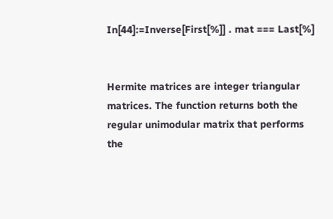In[44]:=Inverse[First[%]] . mat === Last[%]


Hermite matrices are integer triangular matrices. The function returns both the regular unimodular matrix that performs the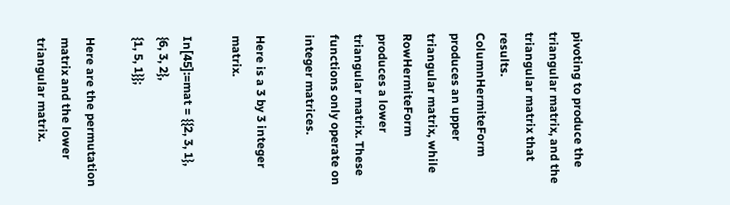pivoting to produce the triangular matrix, and the triangular matrix that results. ColumnHermiteForm produces an upper triangular matrix, while RowHermiteForm produces a lower triangular matrix. These functions only operate on integer matrices.

Here is a 3 by 3 integer matrix.

In[45]:=mat = {{2, 3, 1},
{6, 3, 2},
{1, 5, 1}};

Here are the permutation matrix and the lower triangular matrix.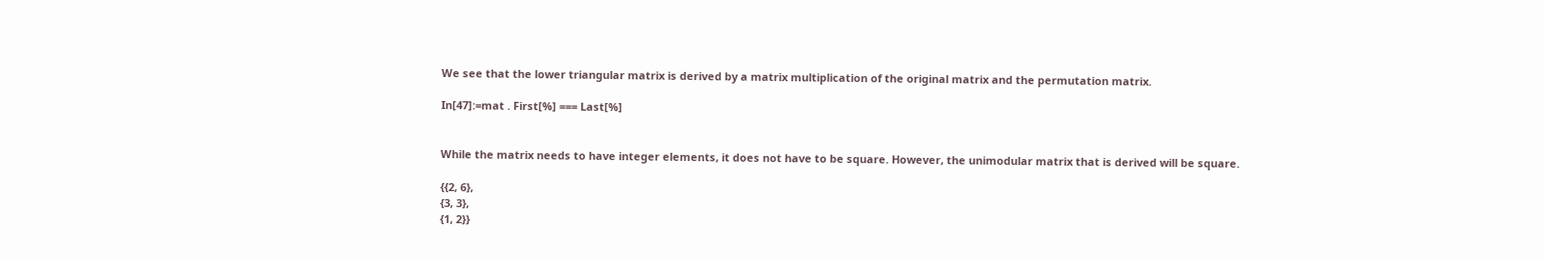We see that the lower triangular matrix is derived by a matrix multiplication of the original matrix and the permutation matrix.

In[47]:=mat . First[%] === Last[%]


While the matrix needs to have integer elements, it does not have to be square. However, the unimodular matrix that is derived will be square.

{{2, 6},
{3, 3},
{1, 2}}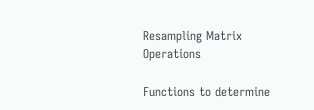Resampling Matrix Operations

Functions to determine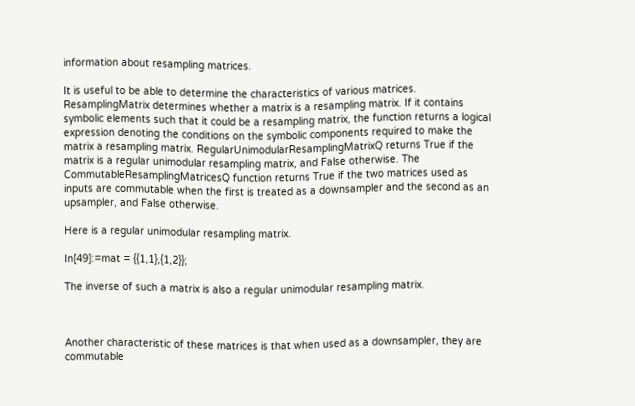information about resampling matrices.

It is useful to be able to determine the characteristics of various matrices. ResamplingMatrix determines whether a matrix is a resampling matrix. If it contains symbolic elements such that it could be a resampling matrix, the function returns a logical expression denoting the conditions on the symbolic components required to make the matrix a resampling matrix. RegularUnimodularResamplingMatrixQ returns True if the matrix is a regular unimodular resampling matrix, and False otherwise. The CommutableResamplingMatricesQ function returns True if the two matrices used as inputs are commutable when the first is treated as a downsampler and the second as an upsampler, and False otherwise.

Here is a regular unimodular resampling matrix.

In[49]:=mat = {{1,1},{1,2}};

The inverse of such a matrix is also a regular unimodular resampling matrix.



Another characteristic of these matrices is that when used as a downsampler, they are commutable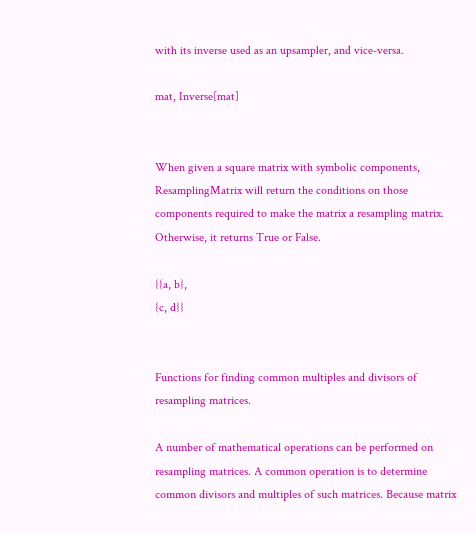with its inverse used as an upsampler, and vice-versa.

mat, Inverse[mat]


When given a square matrix with symbolic components, ResamplingMatrix will return the conditions on those components required to make the matrix a resampling matrix. Otherwise, it returns True or False.

{{a, b},
{c, d}}


Functions for finding common multiples and divisors of resampling matrices.

A number of mathematical operations can be performed on resampling matrices. A common operation is to determine common divisors and multiples of such matrices. Because matrix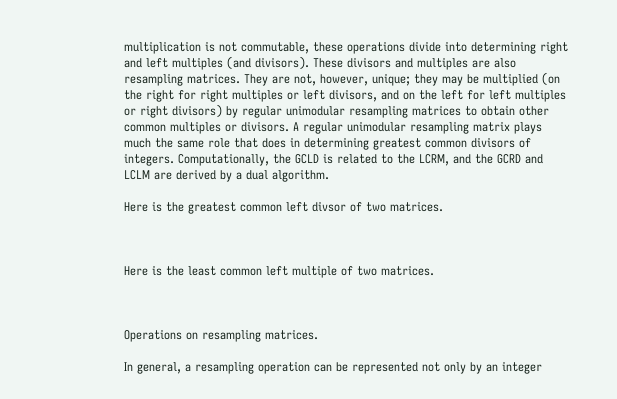multiplication is not commutable, these operations divide into determining right and left multiples (and divisors). These divisors and multiples are also resampling matrices. They are not, however, unique; they may be multiplied (on the right for right multiples or left divisors, and on the left for left multiples or right divisors) by regular unimodular resampling matrices to obtain other common multiples or divisors. A regular unimodular resampling matrix plays much the same role that does in determining greatest common divisors of integers. Computationally, the GCLD is related to the LCRM, and the GCRD and LCLM are derived by a dual algorithm.

Here is the greatest common left divsor of two matrices.



Here is the least common left multiple of two matrices.



Operations on resampling matrices.

In general, a resampling operation can be represented not only by an integer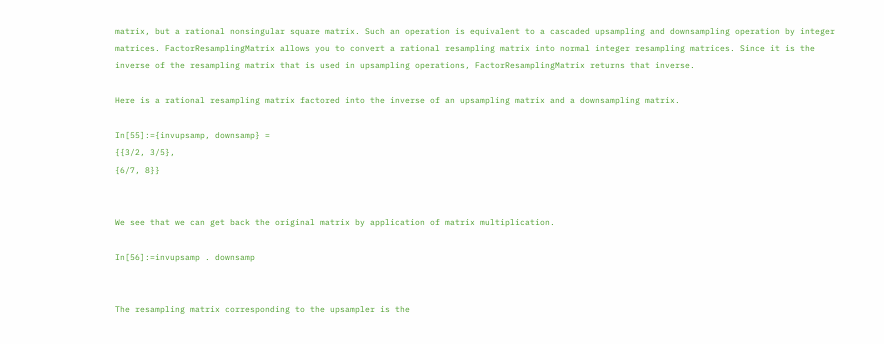matrix, but a rational nonsingular square matrix. Such an operation is equivalent to a cascaded upsampling and downsampling operation by integer matrices. FactorResamplingMatrix allows you to convert a rational resampling matrix into normal integer resampling matrices. Since it is the inverse of the resampling matrix that is used in upsampling operations, FactorResamplingMatrix returns that inverse.

Here is a rational resampling matrix factored into the inverse of an upsampling matrix and a downsampling matrix.

In[55]:={invupsamp, downsamp} =
{{3/2, 3/5},
{6/7, 8}}


We see that we can get back the original matrix by application of matrix multiplication.

In[56]:=invupsamp . downsamp


The resampling matrix corresponding to the upsampler is the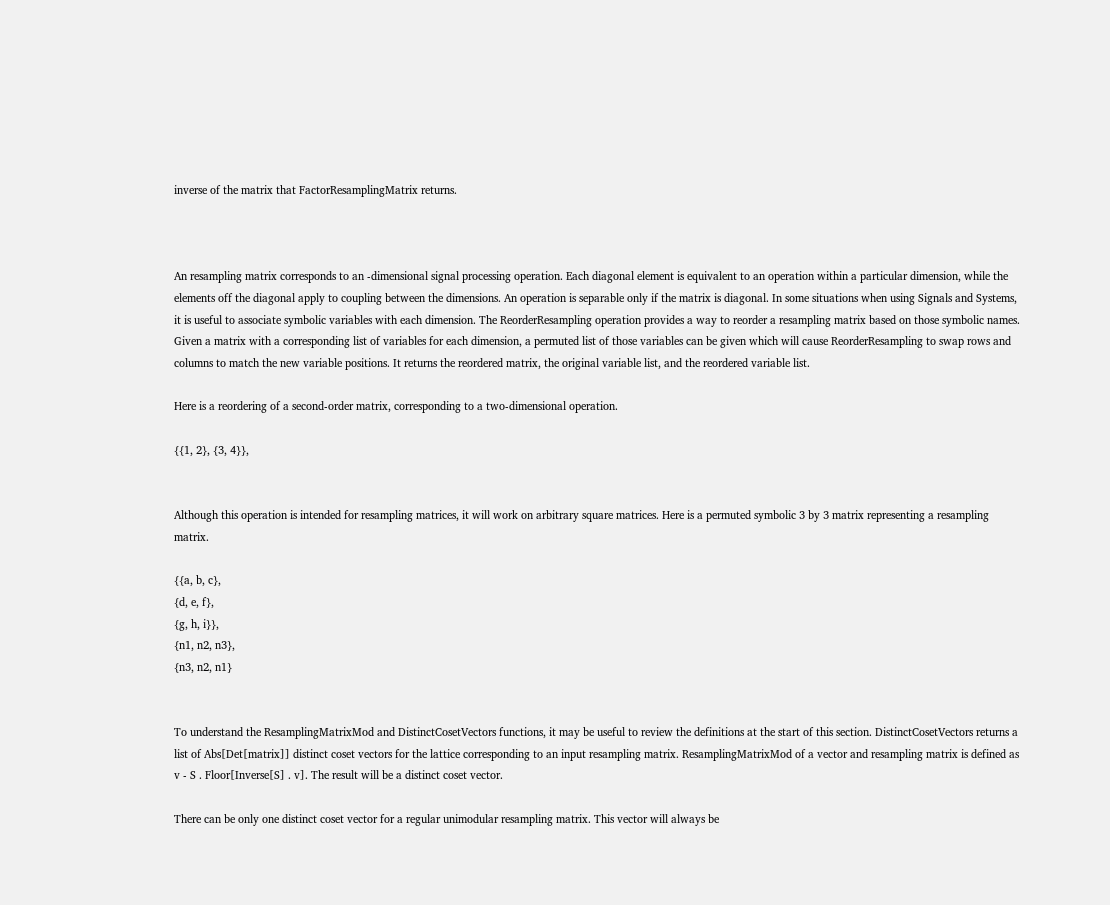inverse of the matrix that FactorResamplingMatrix returns.



An resampling matrix corresponds to an -dimensional signal processing operation. Each diagonal element is equivalent to an operation within a particular dimension, while the elements off the diagonal apply to coupling between the dimensions. An operation is separable only if the matrix is diagonal. In some situations when using Signals and Systems, it is useful to associate symbolic variables with each dimension. The ReorderResampling operation provides a way to reorder a resampling matrix based on those symbolic names. Given a matrix with a corresponding list of variables for each dimension, a permuted list of those variables can be given which will cause ReorderResampling to swap rows and columns to match the new variable positions. It returns the reordered matrix, the original variable list, and the reordered variable list.

Here is a reordering of a second-order matrix, corresponding to a two-dimensional operation.

{{1, 2}, {3, 4}},


Although this operation is intended for resampling matrices, it will work on arbitrary square matrices. Here is a permuted symbolic 3 by 3 matrix representing a resampling matrix.

{{a, b, c},
{d, e, f},
{g, h, i}},
{n1, n2, n3},
{n3, n2, n1}


To understand the ResamplingMatrixMod and DistinctCosetVectors functions, it may be useful to review the definitions at the start of this section. DistinctCosetVectors returns a list of Abs[Det[matrix]] distinct coset vectors for the lattice corresponding to an input resampling matrix. ResamplingMatrixMod of a vector and resampling matrix is defined as v - S . Floor[Inverse[S] . v]. The result will be a distinct coset vector.

There can be only one distinct coset vector for a regular unimodular resampling matrix. This vector will always be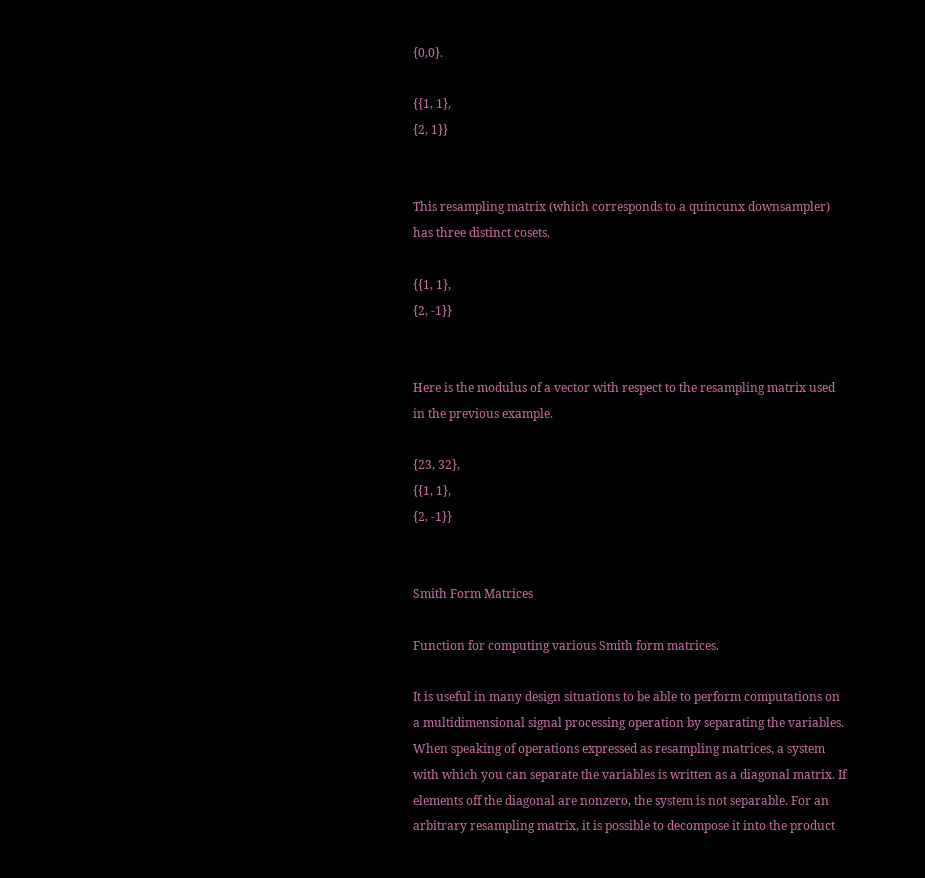{0,0}.

{{1, 1},
{2, 1}}


This resampling matrix (which corresponds to a quincunx downsampler) has three distinct cosets.

{{1, 1},
{2, -1}}


Here is the modulus of a vector with respect to the resampling matrix used in the previous example.

{23, 32},
{{1, 1},
{2, -1}}


Smith Form Matrices

Function for computing various Smith form matrices.

It is useful in many design situations to be able to perform computations on a multidimensional signal processing operation by separating the variables. When speaking of operations expressed as resampling matrices, a system with which you can separate the variables is written as a diagonal matrix. If elements off the diagonal are nonzero, the system is not separable. For an arbitrary resampling matrix, it is possible to decompose it into the product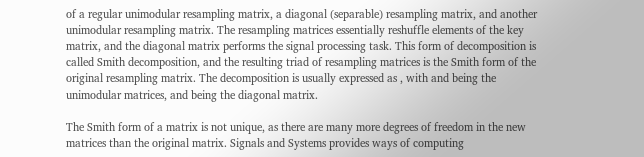of a regular unimodular resampling matrix, a diagonal (separable) resampling matrix, and another unimodular resampling matrix. The resampling matrices essentially reshuffle elements of the key matrix, and the diagonal matrix performs the signal processing task. This form of decomposition is called Smith decomposition, and the resulting triad of resampling matrices is the Smith form of the original resampling matrix. The decomposition is usually expressed as , with and being the unimodular matrices, and being the diagonal matrix.

The Smith form of a matrix is not unique, as there are many more degrees of freedom in the new matrices than the original matrix. Signals and Systems provides ways of computing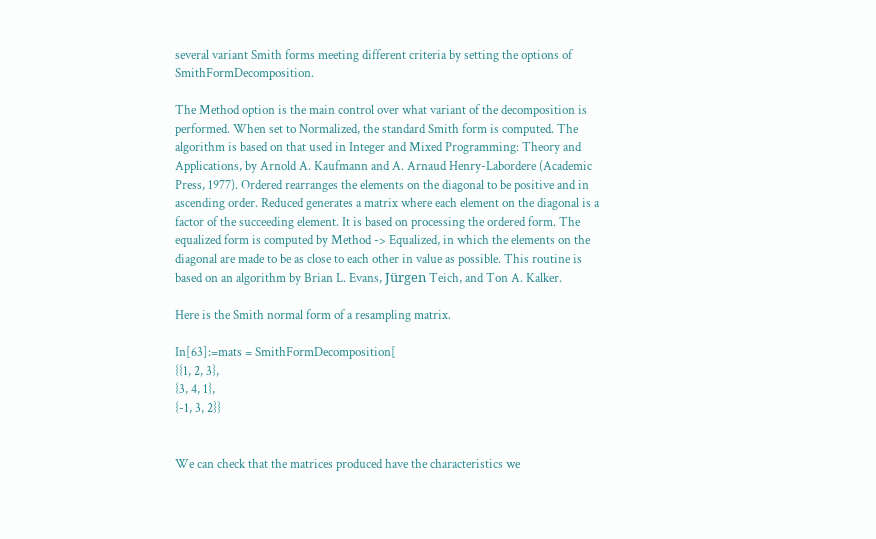several variant Smith forms meeting different criteria by setting the options of SmithFormDecomposition.

The Method option is the main control over what variant of the decomposition is performed. When set to Normalized, the standard Smith form is computed. The algorithm is based on that used in Integer and Mixed Programming: Theory and Applications, by Arnold A. Kaufmann and A. Arnaud Henry-Labordere (Academic Press, 1977). Ordered rearranges the elements on the diagonal to be positive and in ascending order. Reduced generates a matrix where each element on the diagonal is a factor of the succeeding element. It is based on processing the ordered form. The equalized form is computed by Method -> Equalized, in which the elements on the diagonal are made to be as close to each other in value as possible. This routine is based on an algorithm by Brian L. Evans, Jürgen Teich, and Ton A. Kalker.

Here is the Smith normal form of a resampling matrix.

In[63]:=mats = SmithFormDecomposition[
{{1, 2, 3},
{3, 4, 1},
{-1, 3, 2}}


We can check that the matrices produced have the characteristics we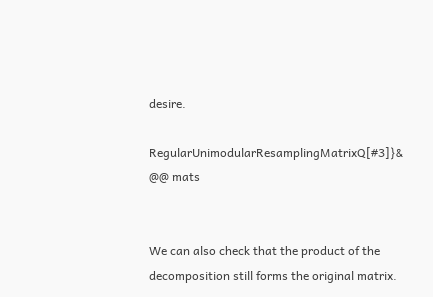desire.

RegularUnimodularResamplingMatrixQ[#3]}& @@ mats


We can also check that the product of the decomposition still forms the original matrix.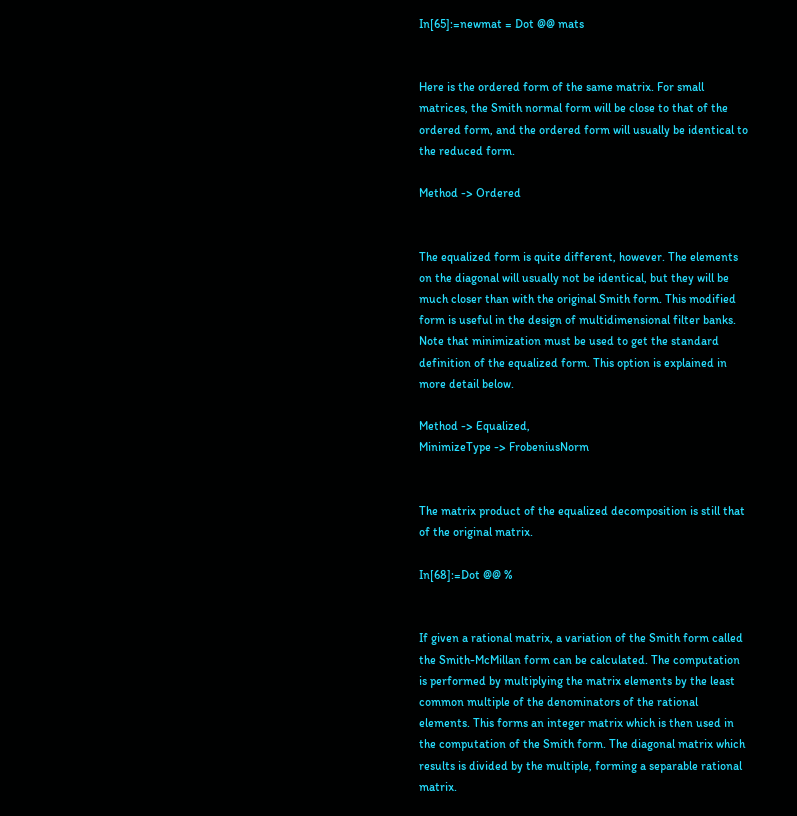In[65]:=newmat = Dot @@ mats


Here is the ordered form of the same matrix. For small matrices, the Smith normal form will be close to that of the ordered form, and the ordered form will usually be identical to the reduced form.

Method -> Ordered


The equalized form is quite different, however. The elements on the diagonal will usually not be identical, but they will be much closer than with the original Smith form. This modified form is useful in the design of multidimensional filter banks. Note that minimization must be used to get the standard definition of the equalized form. This option is explained in more detail below.

Method -> Equalized,
MinimizeType -> FrobeniusNorm


The matrix product of the equalized decomposition is still that of the original matrix.

In[68]:=Dot @@ %


If given a rational matrix, a variation of the Smith form called the Smith-McMillan form can be calculated. The computation is performed by multiplying the matrix elements by the least common multiple of the denominators of the rational elements. This forms an integer matrix which is then used in the computation of the Smith form. The diagonal matrix which results is divided by the multiple, forming a separable rational matrix.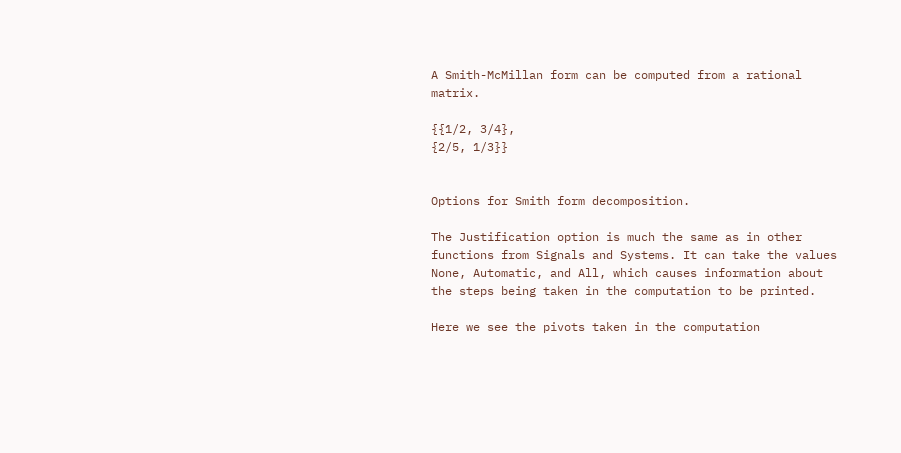A Smith-McMillan form can be computed from a rational matrix.

{{1/2, 3/4},
{2/5, 1/3}}


Options for Smith form decomposition.

The Justification option is much the same as in other functions from Signals and Systems. It can take the values None, Automatic, and All, which causes information about the steps being taken in the computation to be printed.

Here we see the pivots taken in the computation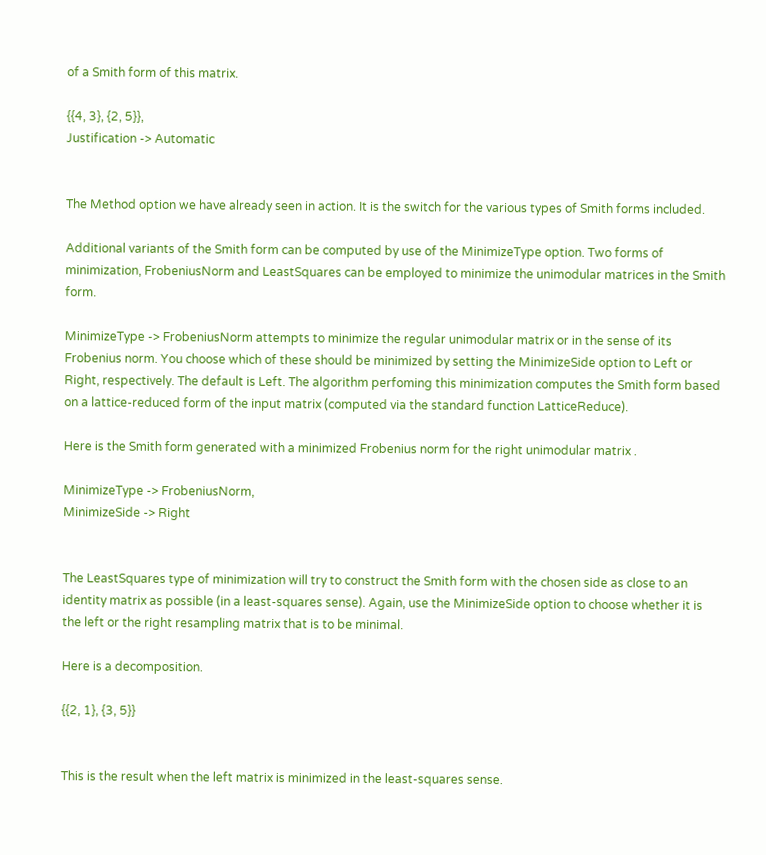of a Smith form of this matrix.

{{4, 3}, {2, 5}},
Justification -> Automatic


The Method option we have already seen in action. It is the switch for the various types of Smith forms included.

Additional variants of the Smith form can be computed by use of the MinimizeType option. Two forms of minimization, FrobeniusNorm and LeastSquares can be employed to minimize the unimodular matrices in the Smith form.

MinimizeType -> FrobeniusNorm attempts to minimize the regular unimodular matrix or in the sense of its Frobenius norm. You choose which of these should be minimized by setting the MinimizeSide option to Left or Right, respectively. The default is Left. The algorithm perfoming this minimization computes the Smith form based on a lattice-reduced form of the input matrix (computed via the standard function LatticeReduce).

Here is the Smith form generated with a minimized Frobenius norm for the right unimodular matrix .

MinimizeType -> FrobeniusNorm,
MinimizeSide -> Right


The LeastSquares type of minimization will try to construct the Smith form with the chosen side as close to an identity matrix as possible (in a least-squares sense). Again, use the MinimizeSide option to choose whether it is the left or the right resampling matrix that is to be minimal.

Here is a decomposition.

{{2, 1}, {3, 5}}


This is the result when the left matrix is minimized in the least-squares sense.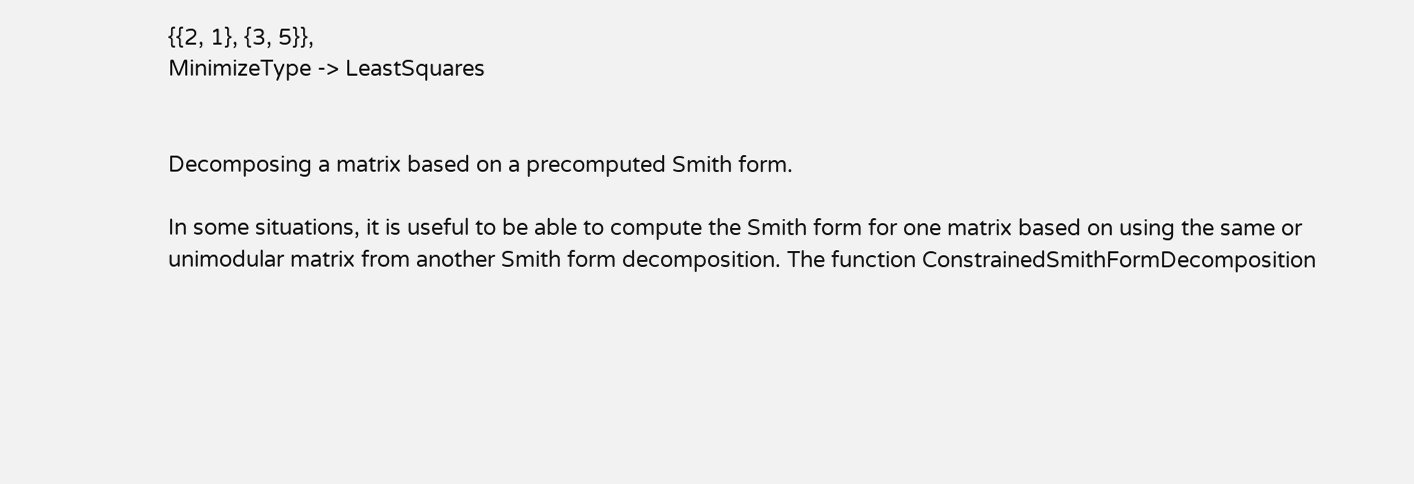{{2, 1}, {3, 5}},
MinimizeType -> LeastSquares


Decomposing a matrix based on a precomputed Smith form.

In some situations, it is useful to be able to compute the Smith form for one matrix based on using the same or unimodular matrix from another Smith form decomposition. The function ConstrainedSmithFormDecomposition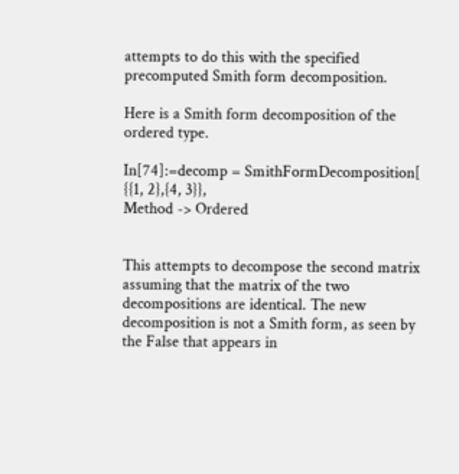attempts to do this with the specified precomputed Smith form decomposition.

Here is a Smith form decomposition of the ordered type.

In[74]:=decomp = SmithFormDecomposition[
{{1, 2},{4, 3}},
Method -> Ordered


This attempts to decompose the second matrix assuming that the matrix of the two decompositions are identical. The new decomposition is not a Smith form, as seen by the False that appears in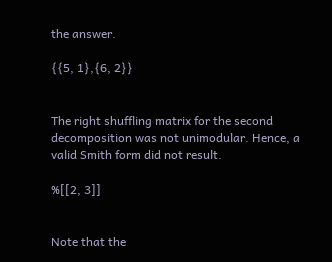the answer.

{{5, 1},{6, 2}}


The right shuffling matrix for the second decomposition was not unimodular. Hence, a valid Smith form did not result.

%[[2, 3]]


Note that the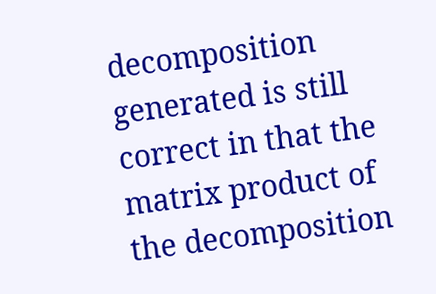decomposition generated is still correct in that the matrix product of the decomposition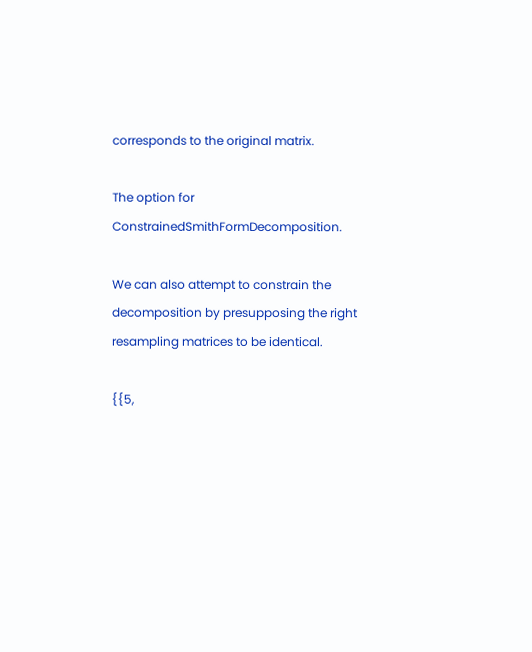corresponds to the original matrix.

The option for ConstrainedSmithFormDecomposition.

We can also attempt to constrain the decomposition by presupposing the right resampling matrices to be identical.

{{5,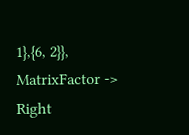1},{6, 2}},
MatrixFactor -> Right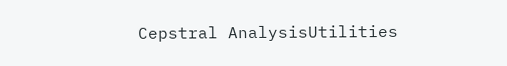Cepstral AnalysisUtilities